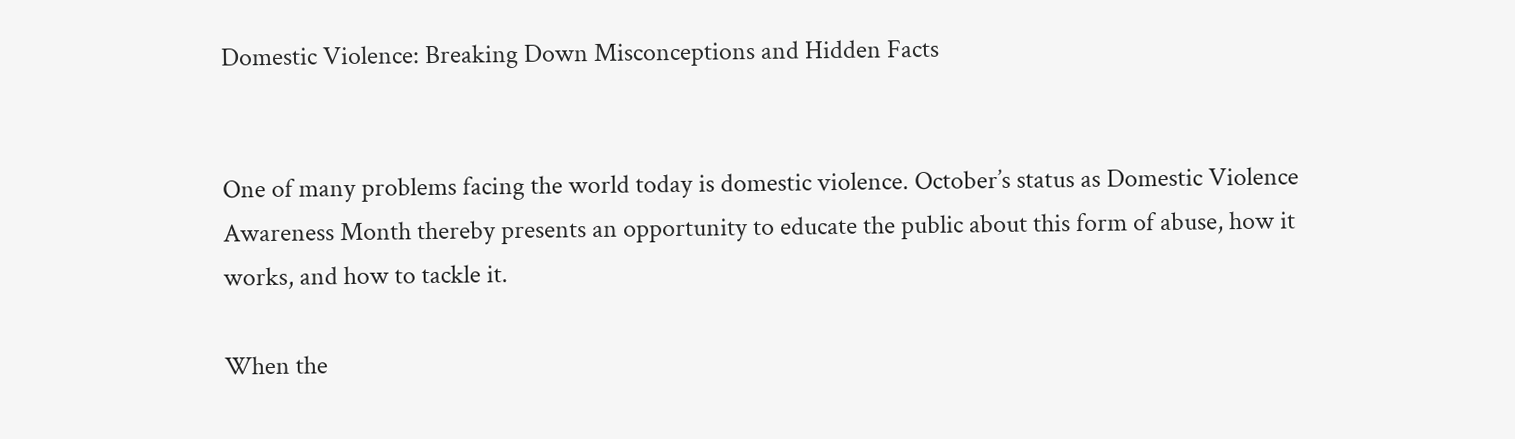Domestic Violence: Breaking Down Misconceptions and Hidden Facts


One of many problems facing the world today is domestic violence. October’s status as Domestic Violence Awareness Month thereby presents an opportunity to educate the public about this form of abuse, how it works, and how to tackle it.

When the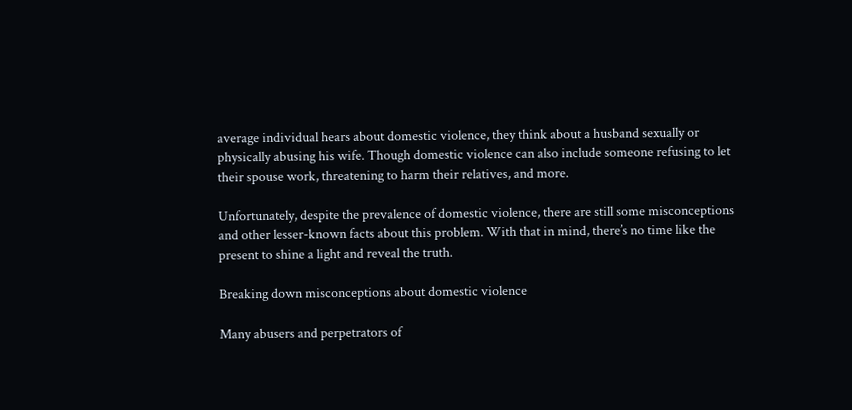average individual hears about domestic violence, they think about a husband sexually or physically abusing his wife. Though domestic violence can also include someone refusing to let their spouse work, threatening to harm their relatives, and more.

Unfortunately, despite the prevalence of domestic violence, there are still some misconceptions and other lesser-known facts about this problem. With that in mind, there’s no time like the present to shine a light and reveal the truth.

Breaking down misconceptions about domestic violence

Many abusers and perpetrators of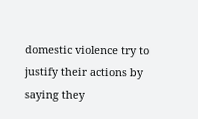domestic violence try to justify their actions by saying they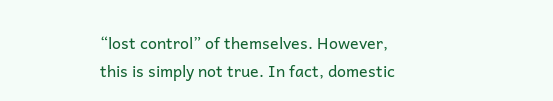“lost control” of themselves. However, this is simply not true. In fact, domestic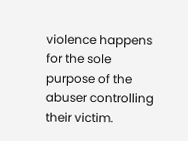violence happens for the sole purpose of the abuser controlling their victim.